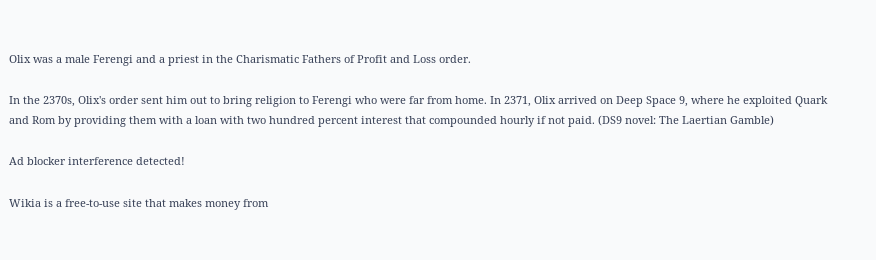Olix was a male Ferengi and a priest in the Charismatic Fathers of Profit and Loss order.

In the 2370s, Olix's order sent him out to bring religion to Ferengi who were far from home. In 2371, Olix arrived on Deep Space 9, where he exploited Quark and Rom by providing them with a loan with two hundred percent interest that compounded hourly if not paid. (DS9 novel: The Laertian Gamble)

Ad blocker interference detected!

Wikia is a free-to-use site that makes money from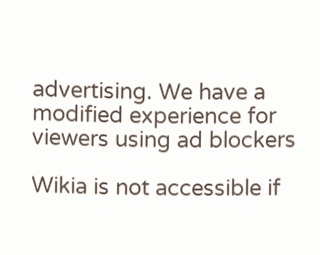advertising. We have a modified experience for viewers using ad blockers

Wikia is not accessible if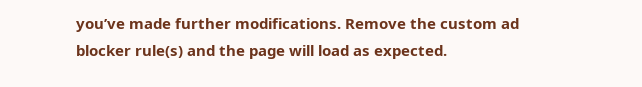you’ve made further modifications. Remove the custom ad blocker rule(s) and the page will load as expected.